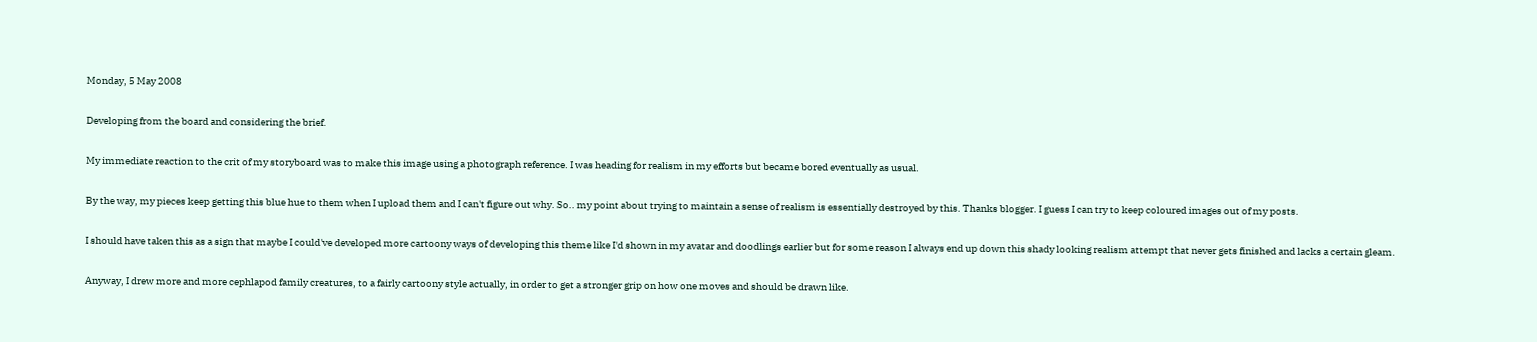Monday, 5 May 2008

Developing from the board and considering the brief.

My immediate reaction to the crit of my storyboard was to make this image using a photograph reference. I was heading for realism in my efforts but became bored eventually as usual.

By the way, my pieces keep getting this blue hue to them when I upload them and I can't figure out why. So.. my point about trying to maintain a sense of realism is essentially destroyed by this. Thanks blogger. I guess I can try to keep coloured images out of my posts.

I should have taken this as a sign that maybe I could've developed more cartoony ways of developing this theme like I'd shown in my avatar and doodlings earlier but for some reason I always end up down this shady looking realism attempt that never gets finished and lacks a certain gleam.

Anyway, I drew more and more cephlapod family creatures, to a fairly cartoony style actually, in order to get a stronger grip on how one moves and should be drawn like.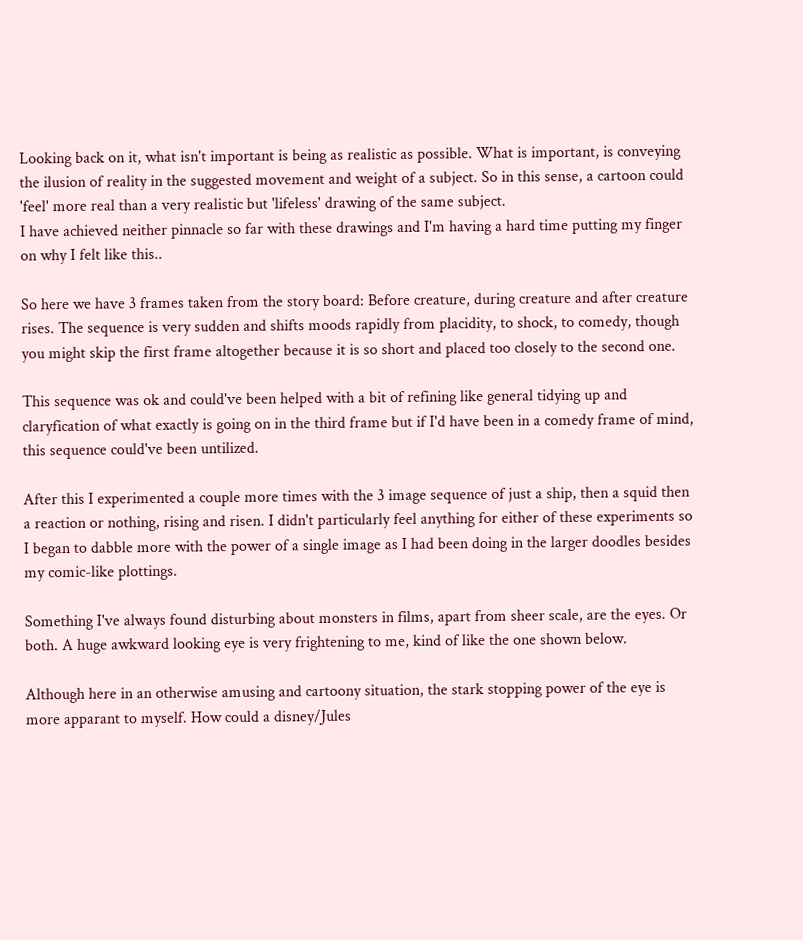Looking back on it, what isn't important is being as realistic as possible. What is important, is conveying the ilusion of reality in the suggested movement and weight of a subject. So in this sense, a cartoon could 'feel' more real than a very realistic but 'lifeless' drawing of the same subject.
I have achieved neither pinnacle so far with these drawings and I'm having a hard time putting my finger on why I felt like this..

So here we have 3 frames taken from the story board: Before creature, during creature and after creature rises. The sequence is very sudden and shifts moods rapidly from placidity, to shock, to comedy, though you might skip the first frame altogether because it is so short and placed too closely to the second one.

This sequence was ok and could've been helped with a bit of refining like general tidying up and claryfication of what exactly is going on in the third frame but if I'd have been in a comedy frame of mind, this sequence could've been untilized.

After this I experimented a couple more times with the 3 image sequence of just a ship, then a squid then a reaction or nothing, rising and risen. I didn't particularly feel anything for either of these experiments so I began to dabble more with the power of a single image as I had been doing in the larger doodles besides my comic-like plottings.

Something I've always found disturbing about monsters in films, apart from sheer scale, are the eyes. Or both. A huge awkward looking eye is very frightening to me, kind of like the one shown below.

Although here in an otherwise amusing and cartoony situation, the stark stopping power of the eye is more apparant to myself. How could a disney/Jules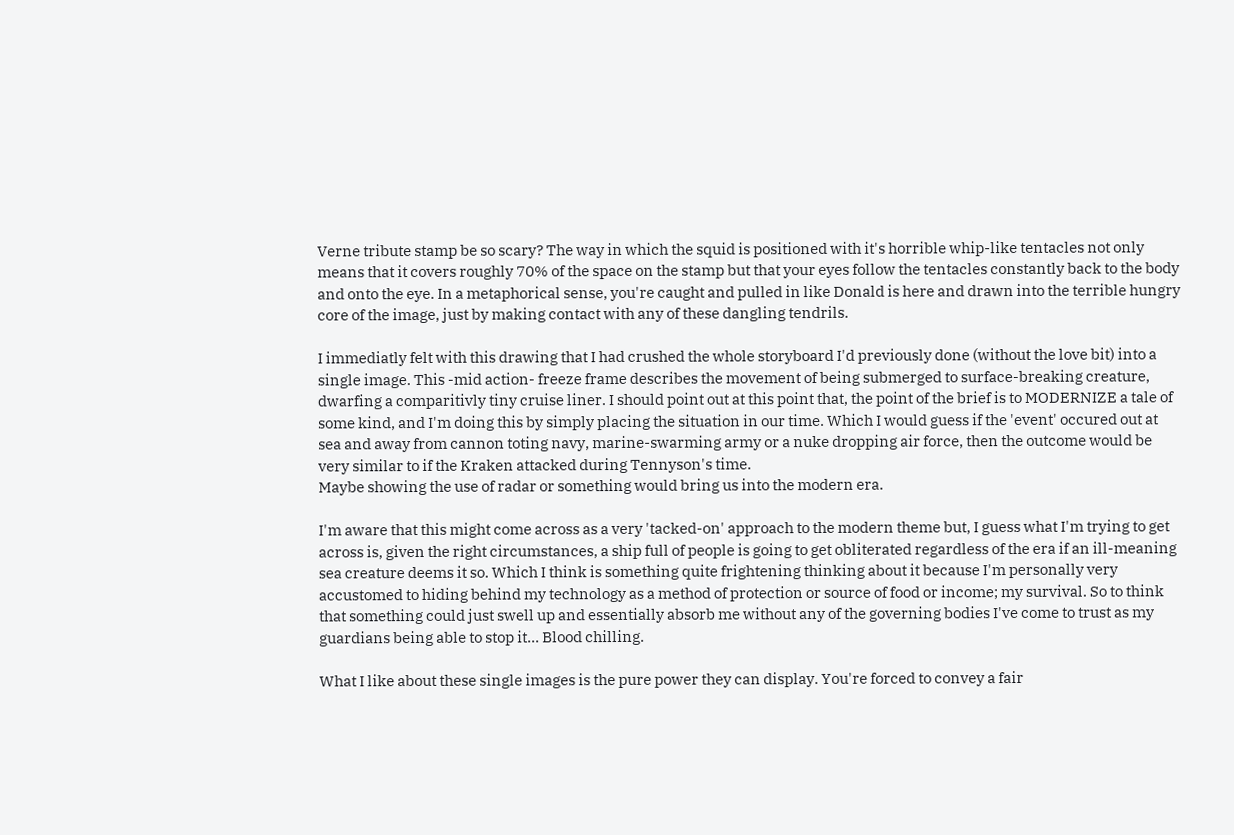Verne tribute stamp be so scary? The way in which the squid is positioned with it's horrible whip-like tentacles not only means that it covers roughly 70% of the space on the stamp but that your eyes follow the tentacles constantly back to the body and onto the eye. In a metaphorical sense, you're caught and pulled in like Donald is here and drawn into the terrible hungry core of the image, just by making contact with any of these dangling tendrils.

I immediatly felt with this drawing that I had crushed the whole storyboard I'd previously done (without the love bit) into a single image. This -mid action- freeze frame describes the movement of being submerged to surface-breaking creature, dwarfing a comparitivly tiny cruise liner. I should point out at this point that, the point of the brief is to MODERNIZE a tale of some kind, and I'm doing this by simply placing the situation in our time. Which I would guess if the 'event' occured out at sea and away from cannon toting navy, marine-swarming army or a nuke dropping air force, then the outcome would be very similar to if the Kraken attacked during Tennyson's time.
Maybe showing the use of radar or something would bring us into the modern era.

I'm aware that this might come across as a very 'tacked-on' approach to the modern theme but, I guess what I'm trying to get across is, given the right circumstances, a ship full of people is going to get obliterated regardless of the era if an ill-meaning sea creature deems it so. Which I think is something quite frightening thinking about it because I'm personally very accustomed to hiding behind my technology as a method of protection or source of food or income; my survival. So to think that something could just swell up and essentially absorb me without any of the governing bodies I've come to trust as my guardians being able to stop it... Blood chilling.

What I like about these single images is the pure power they can display. You're forced to convey a fair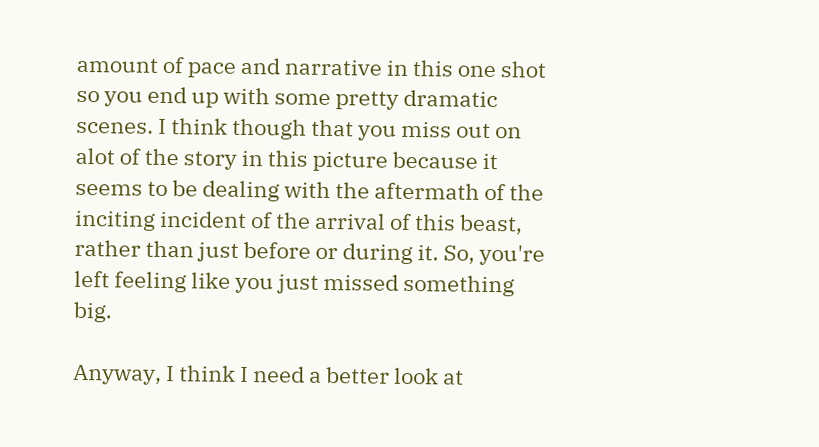amount of pace and narrative in this one shot so you end up with some pretty dramatic scenes. I think though that you miss out on alot of the story in this picture because it seems to be dealing with the aftermath of the inciting incident of the arrival of this beast, rather than just before or during it. So, you're left feeling like you just missed something big.

Anyway, I think I need a better look at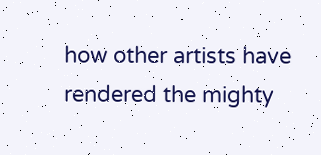how other artists have rendered the mighty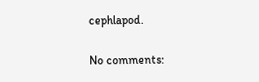cephlapod.

No comments: